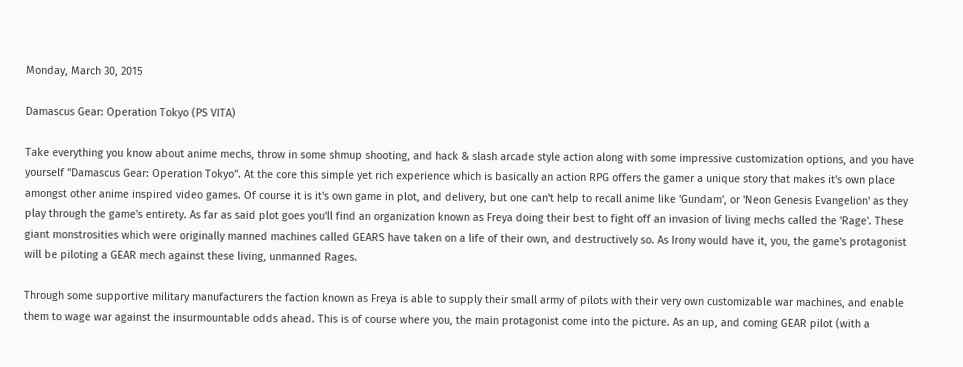Monday, March 30, 2015

Damascus Gear: Operation Tokyo (PS VITA)

Take everything you know about anime mechs, throw in some shmup shooting, and hack & slash arcade style action along with some impressive customization options, and you have yourself "Damascus Gear: Operation Tokyo". At the core this simple yet rich experience which is basically an action RPG offers the gamer a unique story that makes it's own place amongst other anime inspired video games. Of course it is it's own game in plot, and delivery, but one can't help to recall anime like 'Gundam', or 'Neon Genesis Evangelion' as they play through the game's entirety. As far as said plot goes you'll find an organization known as Freya doing their best to fight off an invasion of living mechs called the 'Rage'. These giant monstrosities which were originally manned machines called GEARS have taken on a life of their own, and destructively so. As Irony would have it, you, the game's protagonist will be piloting a GEAR mech against these living, unmanned Rages.

Through some supportive military manufacturers the faction known as Freya is able to supply their small army of pilots with their very own customizable war machines, and enable them to wage war against the insurmountable odds ahead. This is of course where you, the main protagonist come into the picture. As an up, and coming GEAR pilot (with a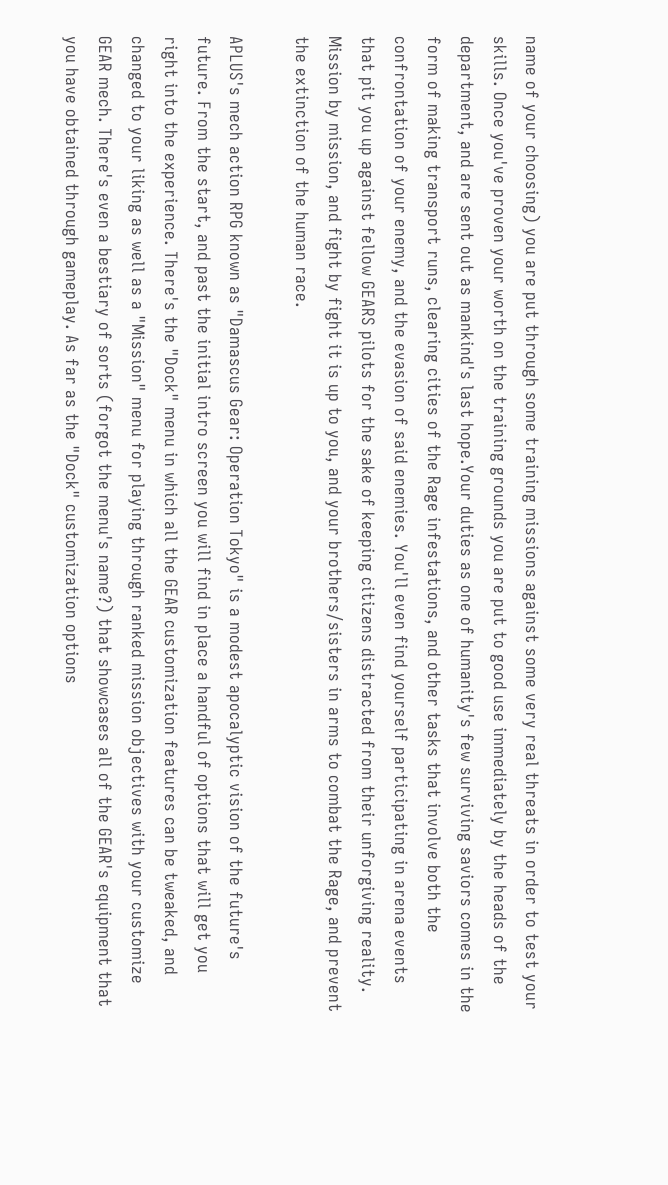name of your choosing) you are put through some training missions against some very real threats in order to test your skills. Once you've proven your worth on the training grounds you are put to good use immediately by the heads of the department, and are sent out as mankind's last hope.Your duties as one of humanity's few surviving saviors comes in the form of making transport runs, clearing cities of the Rage infestations, and other tasks that involve both the confrontation of your enemy, and the evasion of said enemies. You'll even find yourself participating in arena events that pit you up against fellow GEARS pilots for the sake of keeping citizens distracted from their unforgiving reality. Mission by mission, and fight by fight it is up to you, and your brothers/sisters in arms to combat the Rage, and prevent the extinction of the human race.

APLUS's mech action RPG known as "Damascus Gear: Operation Tokyo" is a modest apocalyptic vision of the future's future. From the start, and past the initial intro screen you will find in place a handful of options that will get you right into the experience. There's the "Dock" menu in which all the GEAR customization features can be tweaked, and changed to your liking as well as a "Mission" menu for playing through ranked mission objectives with your customize GEAR mech. There's even a bestiary of sorts (forgot the menu's name?) that showcases all of the GEAR's equipment that you have obtained through gameplay. As far as the "Dock" customization options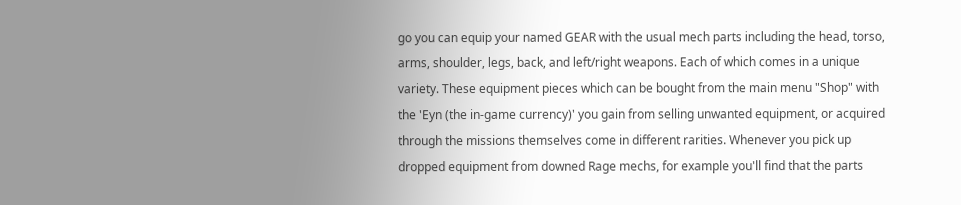go you can equip your named GEAR with the usual mech parts including the head, torso, arms, shoulder, legs, back, and left/right weapons. Each of which comes in a unique variety. These equipment pieces which can be bought from the main menu "Shop" with the 'Eyn (the in-game currency)' you gain from selling unwanted equipment, or acquired through the missions themselves come in different rarities. Whenever you pick up dropped equipment from downed Rage mechs, for example you'll find that the parts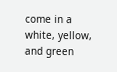come in a white, yellow, and green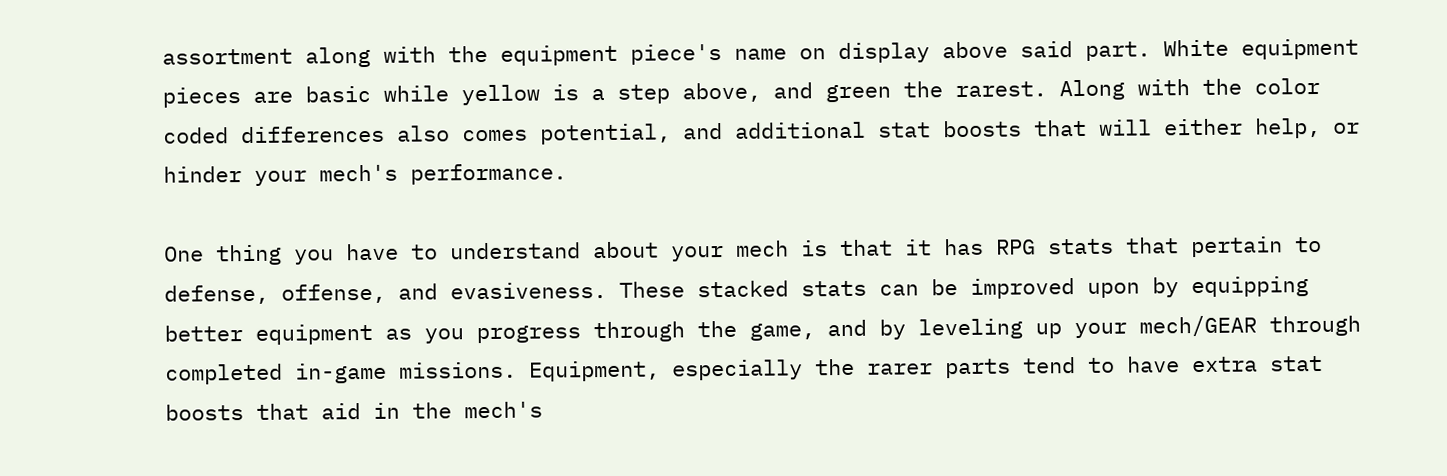assortment along with the equipment piece's name on display above said part. White equipment pieces are basic while yellow is a step above, and green the rarest. Along with the color coded differences also comes potential, and additional stat boosts that will either help, or hinder your mech's performance.

One thing you have to understand about your mech is that it has RPG stats that pertain to defense, offense, and evasiveness. These stacked stats can be improved upon by equipping better equipment as you progress through the game, and by leveling up your mech/GEAR through completed in-game missions. Equipment, especially the rarer parts tend to have extra stat boosts that aid in the mech's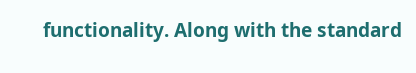functionality. Along with the standard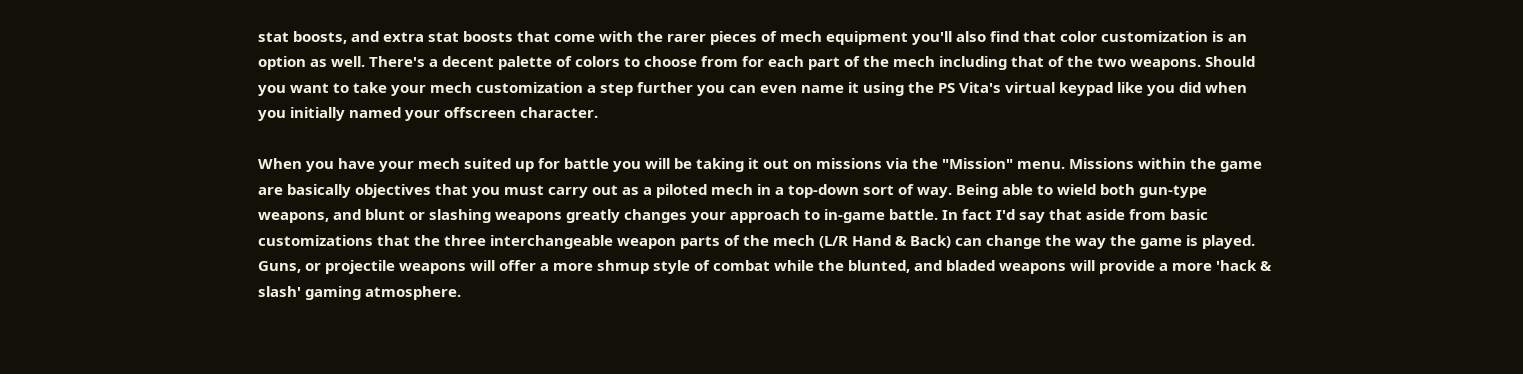stat boosts, and extra stat boosts that come with the rarer pieces of mech equipment you'll also find that color customization is an option as well. There's a decent palette of colors to choose from for each part of the mech including that of the two weapons. Should you want to take your mech customization a step further you can even name it using the PS Vita's virtual keypad like you did when you initially named your offscreen character.

When you have your mech suited up for battle you will be taking it out on missions via the "Mission" menu. Missions within the game are basically objectives that you must carry out as a piloted mech in a top-down sort of way. Being able to wield both gun-type weapons, and blunt or slashing weapons greatly changes your approach to in-game battle. In fact I'd say that aside from basic customizations that the three interchangeable weapon parts of the mech (L/R Hand & Back) can change the way the game is played. Guns, or projectile weapons will offer a more shmup style of combat while the blunted, and bladed weapons will provide a more 'hack & slash' gaming atmosphere.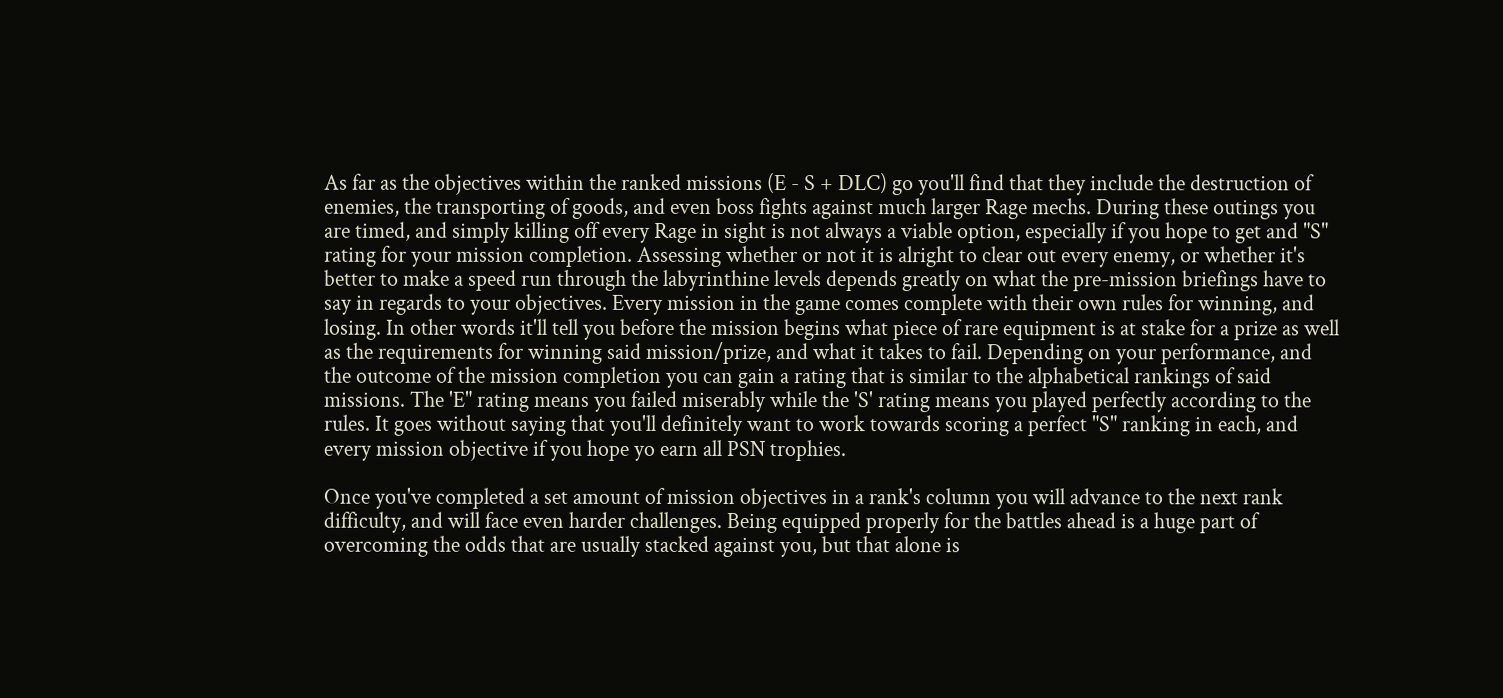As far as the objectives within the ranked missions (E - S + DLC) go you'll find that they include the destruction of enemies, the transporting of goods, and even boss fights against much larger Rage mechs. During these outings you are timed, and simply killing off every Rage in sight is not always a viable option, especially if you hope to get and "S" rating for your mission completion. Assessing whether or not it is alright to clear out every enemy, or whether it's better to make a speed run through the labyrinthine levels depends greatly on what the pre-mission briefings have to say in regards to your objectives. Every mission in the game comes complete with their own rules for winning, and losing. In other words it'll tell you before the mission begins what piece of rare equipment is at stake for a prize as well as the requirements for winning said mission/prize, and what it takes to fail. Depending on your performance, and the outcome of the mission completion you can gain a rating that is similar to the alphabetical rankings of said missions. The 'E" rating means you failed miserably while the 'S' rating means you played perfectly according to the rules. It goes without saying that you'll definitely want to work towards scoring a perfect "S" ranking in each, and every mission objective if you hope yo earn all PSN trophies.

Once you've completed a set amount of mission objectives in a rank's column you will advance to the next rank difficulty, and will face even harder challenges. Being equipped properly for the battles ahead is a huge part of overcoming the odds that are usually stacked against you, but that alone is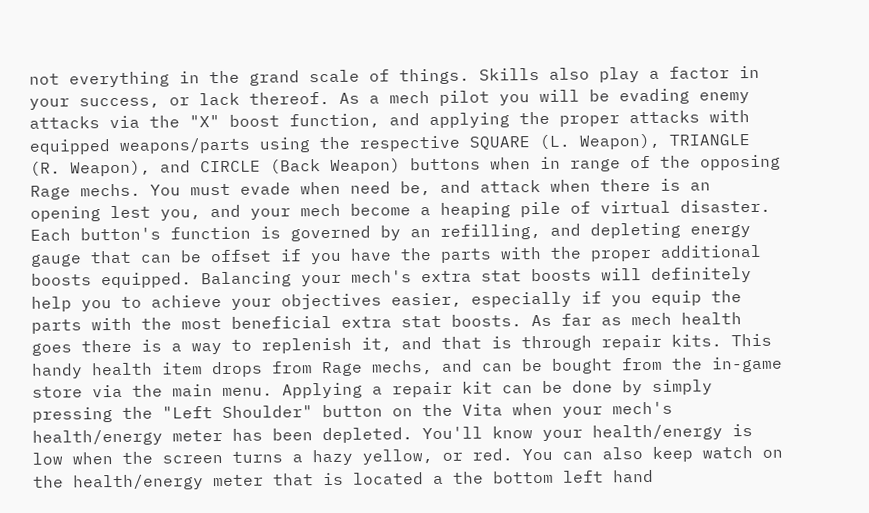not everything in the grand scale of things. Skills also play a factor in your success, or lack thereof. As a mech pilot you will be evading enemy attacks via the "X" boost function, and applying the proper attacks with equipped weapons/parts using the respective SQUARE (L. Weapon), TRIANGLE (R. Weapon), and CIRCLE (Back Weapon) buttons when in range of the opposing Rage mechs. You must evade when need be, and attack when there is an opening lest you, and your mech become a heaping pile of virtual disaster. Each button's function is governed by an refilling, and depleting energy gauge that can be offset if you have the parts with the proper additional boosts equipped. Balancing your mech's extra stat boosts will definitely help you to achieve your objectives easier, especially if you equip the parts with the most beneficial extra stat boosts. As far as mech health goes there is a way to replenish it, and that is through repair kits. This handy health item drops from Rage mechs, and can be bought from the in-game store via the main menu. Applying a repair kit can be done by simply pressing the "Left Shoulder" button on the Vita when your mech's health/energy meter has been depleted. You'll know your health/energy is low when the screen turns a hazy yellow, or red. You can also keep watch on the health/energy meter that is located a the bottom left hand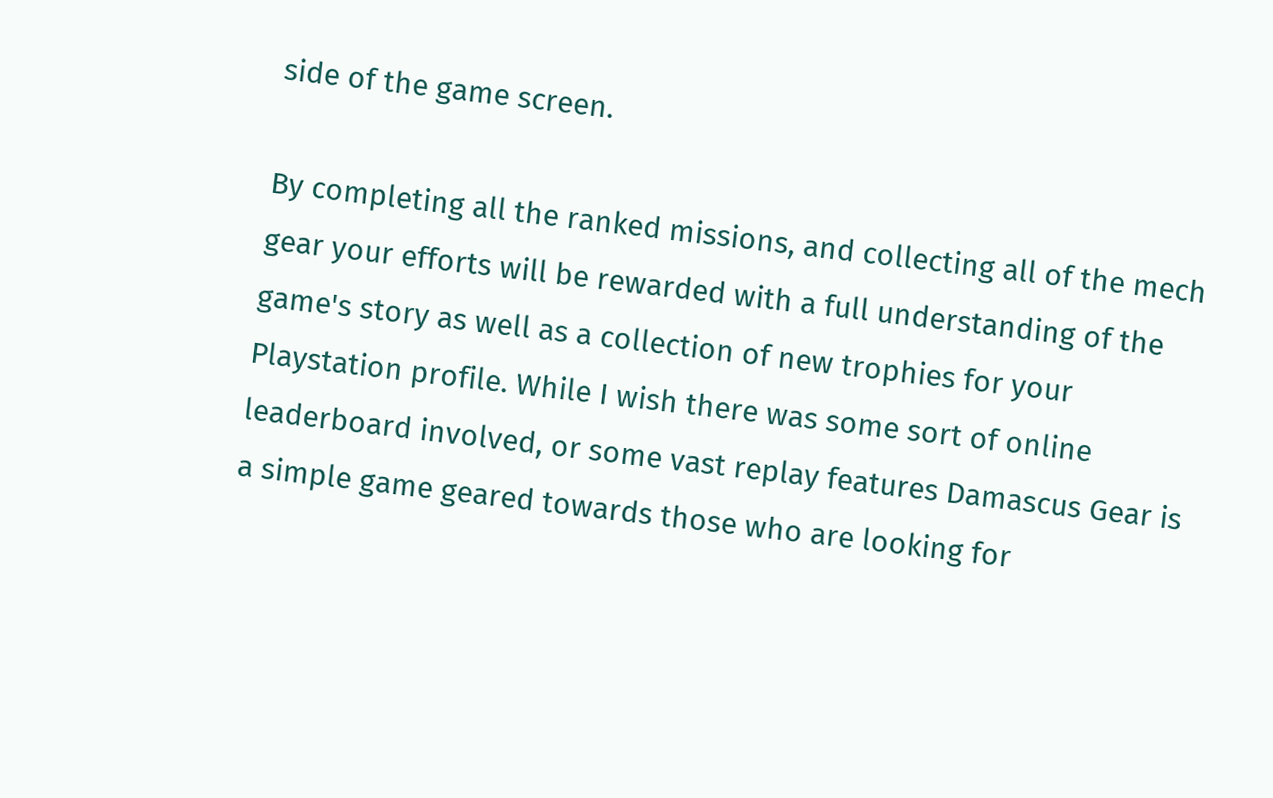side of the game screen.

By completing all the ranked missions, and collecting all of the mech gear your efforts will be rewarded with a full understanding of the game's story as well as a collection of new trophies for your Playstation profile. While I wish there was some sort of online leaderboard involved, or some vast replay features Damascus Gear is a simple game geared towards those who are looking for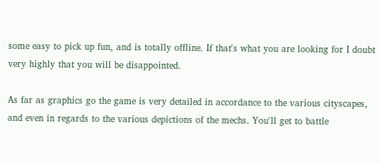some easy to pick up fun, and is totally offline. If that's what you are looking for I doubt very highly that you will be disappointed.

As far as graphics go the game is very detailed in accordance to the various cityscapes, and even in regards to the various depictions of the mechs. You'll get to battle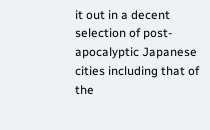it out in a decent selection of post-apocalyptic Japanese cities including that of the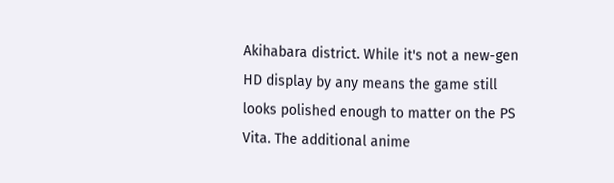Akihabara district. While it's not a new-gen HD display by any means the game still looks polished enough to matter on the PS Vita. The additional anime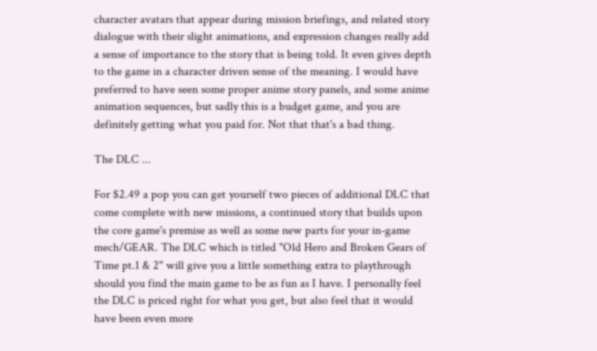character avatars that appear during mission briefings, and related story dialogue with their slight animations, and expression changes really add a sense of importance to the story that is being told. It even gives depth to the game in a character driven sense of the meaning. I would have preferred to have seen some proper anime story panels, and some anime animation sequences, but sadly this is a budget game, and you are definitely getting what you paid for. Not that that's a bad thing.

The DLC ...

For $2.49 a pop you can get yourself two pieces of additional DLC that come complete with new missions, a continued story that builds upon the core game's premise as well as some new parts for your in-game mech/GEAR. The DLC which is titled "Old Hero and Broken Gears of Time pt.1 & 2" will give you a little something extra to playthrough should you find the main game to be as fun as I have. I personally feel the DLC is priced right for what you get, but also feel that it would have been even more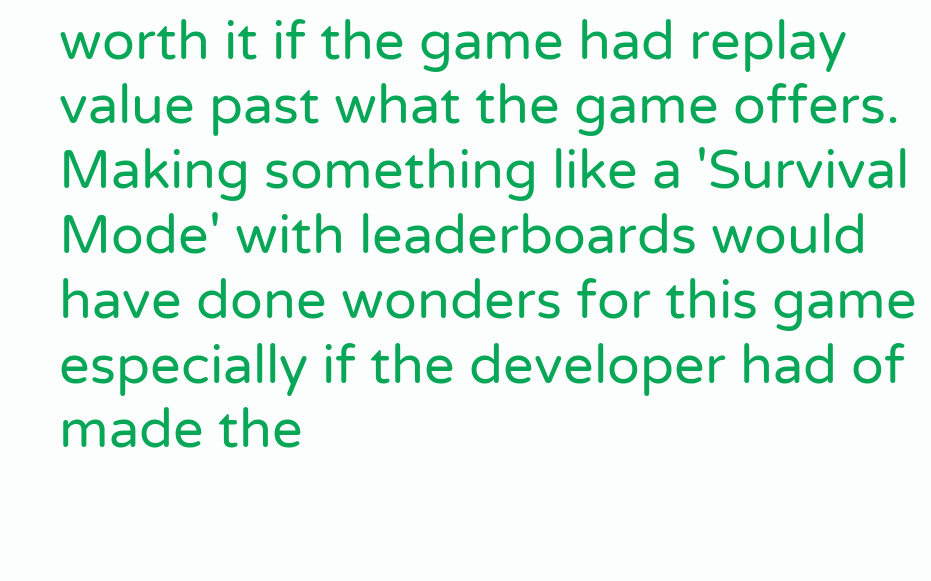worth it if the game had replay value past what the game offers. Making something like a 'Survival Mode' with leaderboards would have done wonders for this game especially if the developer had of made the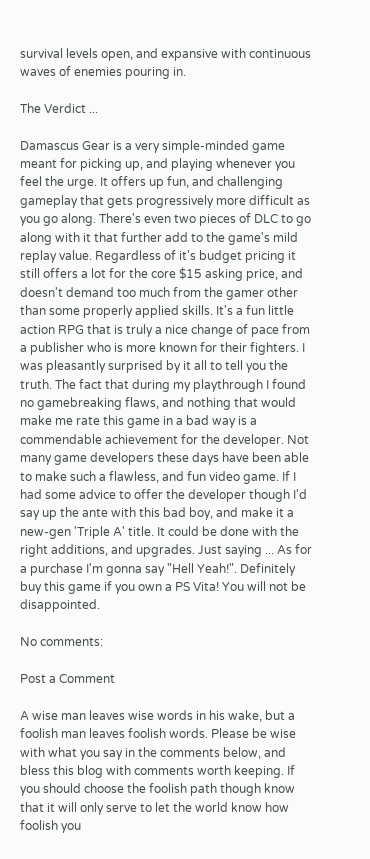survival levels open, and expansive with continuous waves of enemies pouring in.

The Verdict ...

Damascus Gear is a very simple-minded game meant for picking up, and playing whenever you feel the urge. It offers up fun, and challenging gameplay that gets progressively more difficult as you go along. There's even two pieces of DLC to go along with it that further add to the game's mild replay value. Regardless of it's budget pricing it still offers a lot for the core $15 asking price, and doesn't demand too much from the gamer other than some properly applied skills. It's a fun little action RPG that is truly a nice change of pace from a publisher who is more known for their fighters. I was pleasantly surprised by it all to tell you the truth. The fact that during my playthrough I found no gamebreaking flaws, and nothing that would make me rate this game in a bad way is a commendable achievement for the developer. Not many game developers these days have been able to make such a flawless, and fun video game. If I had some advice to offer the developer though I'd say up the ante with this bad boy, and make it a new-gen 'Triple A' title. It could be done with the right additions, and upgrades. Just saying ... As for a purchase I'm gonna say "Hell Yeah!". Definitely buy this game if you own a PS Vita! You will not be disappointed.

No comments:

Post a Comment

A wise man leaves wise words in his wake, but a foolish man leaves foolish words. Please be wise with what you say in the comments below, and bless this blog with comments worth keeping. If you should choose the foolish path though know that it will only serve to let the world know how foolish you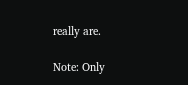really are.

Note: Only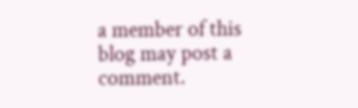a member of this blog may post a comment.